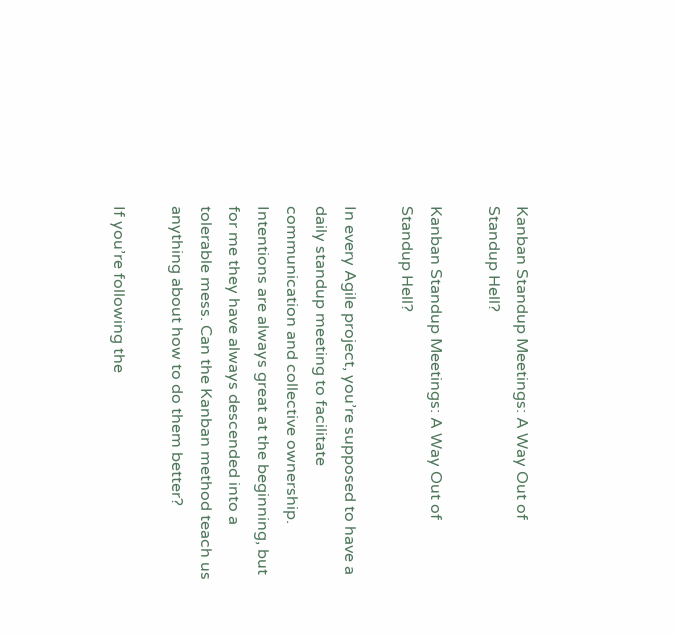Kanban Standup Meetings: A Way Out of Standup Hell?

Kanban Standup Meetings: A Way Out of Standup Hell?

In every Agile project, you’re supposed to have a daily standup meeting to facilitate communication and collective ownership. Intentions are always great at the beginning, but for me they have always descended into a tolerable mess. Can the Kanban method teach us anything about how to do them better?

If you’re following the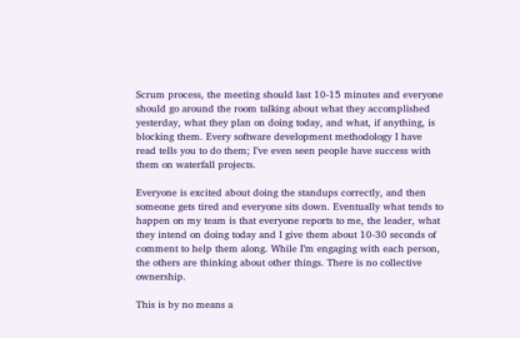Scrum process, the meeting should last 10-15 minutes and everyone should go around the room talking about what they accomplished yesterday, what they plan on doing today, and what, if anything, is blocking them. Every software development methodology I have read tells you to do them; I’ve even seen people have success with them on waterfall projects.

Everyone is excited about doing the standups correctly, and then someone gets tired and everyone sits down. Eventually what tends to happen on my team is that everyone reports to me, the leader, what they intend on doing today and I give them about 10-30 seconds of comment to help them along. While I’m engaging with each person, the others are thinking about other things. There is no collective ownership.

This is by no means a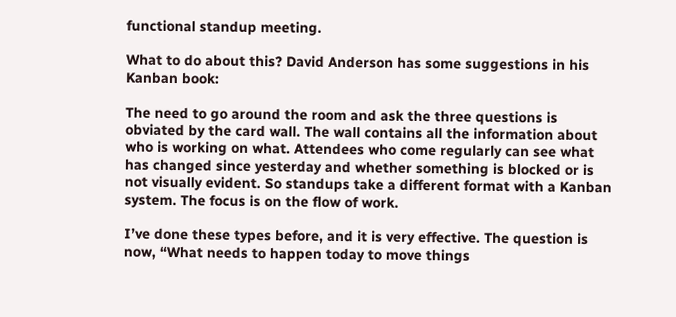functional standup meeting.

What to do about this? David Anderson has some suggestions in his Kanban book:

The need to go around the room and ask the three questions is obviated by the card wall. The wall contains all the information about who is working on what. Attendees who come regularly can see what has changed since yesterday and whether something is blocked or is not visually evident. So standups take a different format with a Kanban system. The focus is on the flow of work.

I’ve done these types before, and it is very effective. The question is now, “What needs to happen today to move things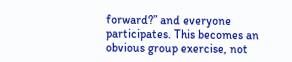forward?” and everyone participates. This becomes an obvious group exercise, not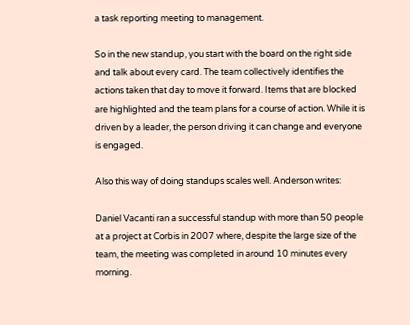a task reporting meeting to management.

So in the new standup, you start with the board on the right side and talk about every card. The team collectively identifies the actions taken that day to move it forward. Items that are blocked are highlighted and the team plans for a course of action. While it is driven by a leader, the person driving it can change and everyone is engaged.

Also this way of doing standups scales well. Anderson writes:

Daniel Vacanti ran a successful standup with more than 50 people at a project at Corbis in 2007 where, despite the large size of the team, the meeting was completed in around 10 minutes every morning.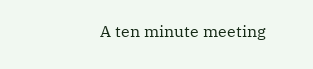A ten minute meeting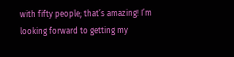with fifty people; that’s amazing! I’m looking forward to getting my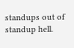standups out of standup hell.